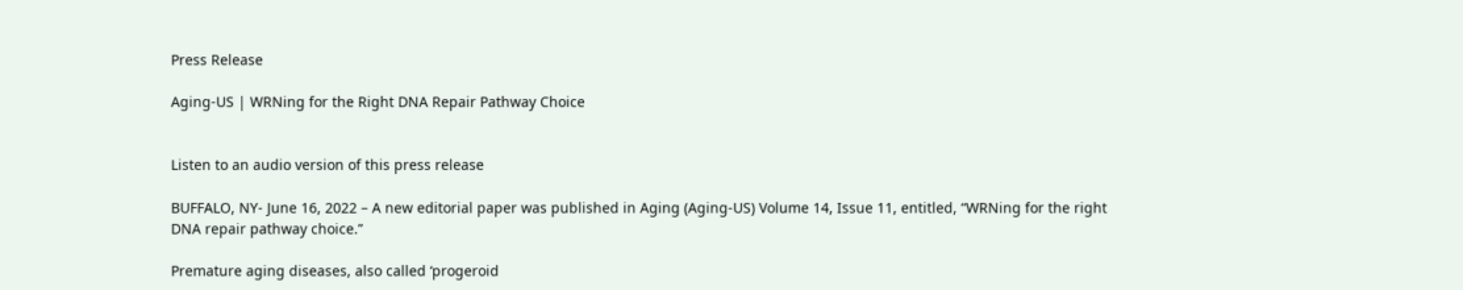Press Release

Aging-US | WRNing for the Right DNA Repair Pathway Choice


Listen to an audio version of this press release

BUFFALO, NY- June 16, 2022 – A new editorial paper was published in Aging (Aging-US) Volume 14, Issue 11, entitled, “WRNing for the right DNA repair pathway choice.”

Premature aging diseases, also called ‘progeroid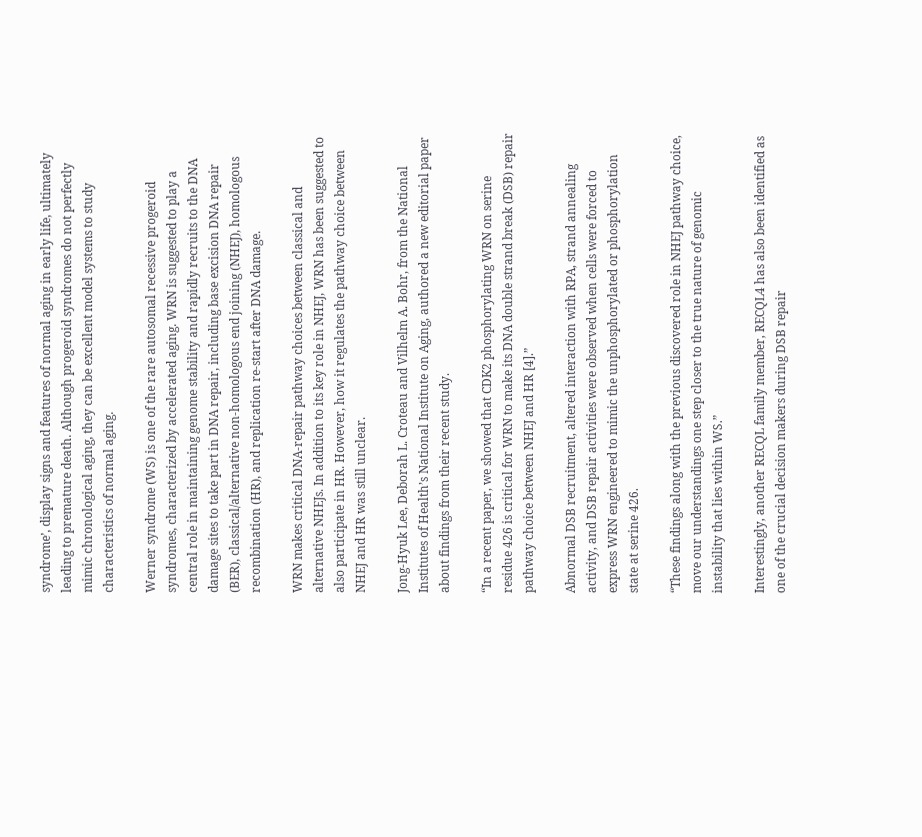syndrome’, display signs and features of normal aging in early life, ultimately leading to premature death. Although progeroid syndromes do not perfectly mimic chronological aging, they can be excellent model systems to study characteristics of normal aging.

Werner syndrome (WS) is one of the rare autosomal recessive progeroid syndromes, characterized by accelerated aging. WRN is suggested to play a central role in maintaining genome stability and rapidly recruits to the DNA damage sites to take part in DNA repair, including base excision DNA repair (BER), classical/alternative non-homologous end joining (NHEJ), homologous recombination (HR), and replication re-start after DNA damage.

WRN makes critical DNA-repair pathway choices between classical and alternative NHEJs. In addition to its key role in NHEJ, WRN has been suggested to also participate in HR. However, how it regulates the pathway choice between NHEJ and HR was still unclear.

Jong-Hyuk Lee, Deborah L. Croteau and Vilhelm A. Bohr, from the National Institutes of Health’s National Institute on Aging, authored a new editorial paper about findings from their recent study.

“In a recent paper, we showed that CDK2 phosphorylating WRN on serine residue 426 is critical for WRN to make its DNA double strand break (DSB) repair pathway choice between NHEJ and HR [4].”

Abnormal DSB recruitment, altered interaction with RPA, strand annealing activity, and DSB repair activities were observed when cells were forced to express WRN engineered to mimic the unphosphorylated or phosphorylation state at serine 426.

“These findings along with the previous discovered role in NHEJ pathway choice, move our understandings one step closer to the true nature of genomic instability that lies within WS.”

Interestingly, another RECQL family member, RECQL4 has also been identified as one of the crucial decision makers during DSB repair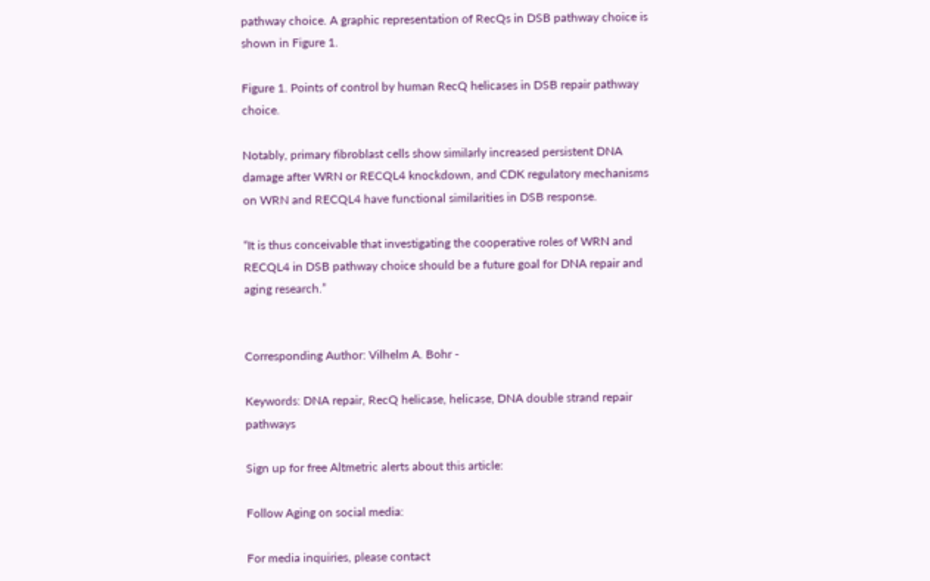pathway choice. A graphic representation of RecQs in DSB pathway choice is shown in Figure 1.

Figure 1. Points of control by human RecQ helicases in DSB repair pathway choice.

Notably, primary fibroblast cells show similarly increased persistent DNA damage after WRN or RECQL4 knockdown, and CDK regulatory mechanisms on WRN and RECQL4 have functional similarities in DSB response.

“It is thus conceivable that investigating the cooperative roles of WRN and RECQL4 in DSB pathway choice should be a future goal for DNA repair and aging research.”


Corresponding Author: Vilhelm A. Bohr -

Keywords: DNA repair, RecQ helicase, helicase, DNA double strand repair pathways

Sign up for free Altmetric alerts about this article:

Follow Aging on social media:

For media inquiries, please contact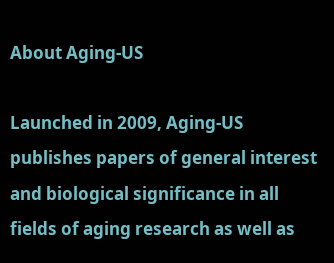About Aging-US

Launched in 2009, Aging-US publishes papers of general interest and biological significance in all fields of aging research as well as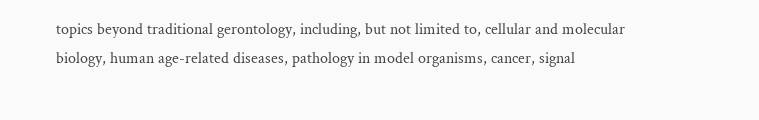topics beyond traditional gerontology, including, but not limited to, cellular and molecular biology, human age-related diseases, pathology in model organisms, cancer, signal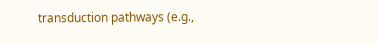transduction pathways (e.g.,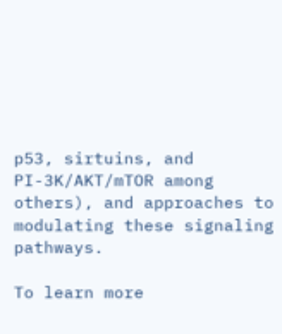p53, sirtuins, and PI-3K/AKT/mTOR among others), and approaches to modulating these signaling pathways.

To learn more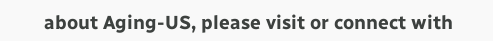about Aging-US, please visit or connect with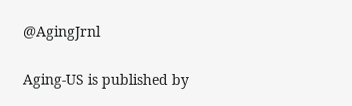@AgingJrnl

Aging-US is published by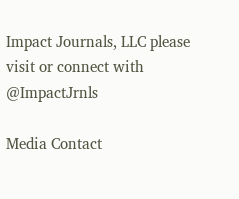Impact Journals, LLC please visit or connect with @ImpactJrnls

Media Contact